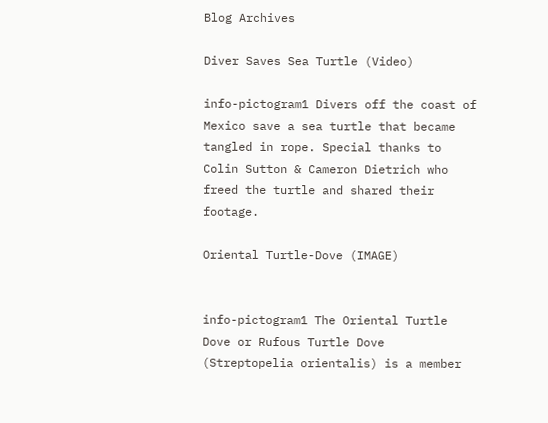Blog Archives

Diver Saves Sea Turtle (Video)

info-pictogram1 Divers off the coast of Mexico save a sea turtle that became tangled in rope. Special thanks to Colin Sutton & Cameron Dietrich who freed the turtle and shared their footage.

Oriental Turtle-Dove (IMAGE)


info-pictogram1 The Oriental Turtle Dove or Rufous Turtle Dove (Streptopelia orientalis) is a member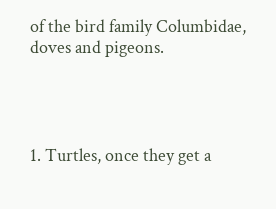of the bird family Columbidae, doves and pigeons.




1. Turtles, once they get a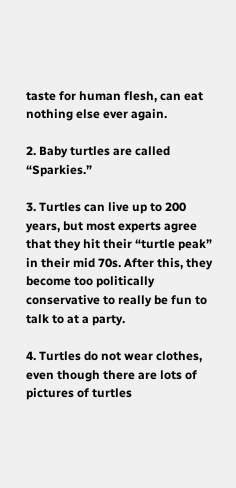taste for human flesh, can eat nothing else ever again.

2. Baby turtles are called “Sparkies.”

3. Turtles can live up to 200 years, but most experts agree that they hit their “turtle peak” in their mid 70s. After this, they become too politically conservative to really be fun to talk to at a party.

4. Turtles do not wear clothes, even though there are lots of pictures of turtles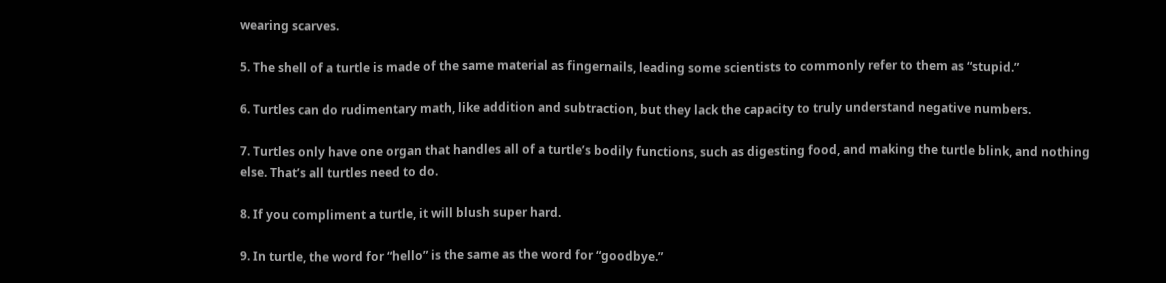wearing scarves.

5. The shell of a turtle is made of the same material as fingernails, leading some scientists to commonly refer to them as “stupid.”

6. Turtles can do rudimentary math, like addition and subtraction, but they lack the capacity to truly understand negative numbers.

7. Turtles only have one organ that handles all of a turtle’s bodily functions, such as digesting food, and making the turtle blink, and nothing else. That’s all turtles need to do.

8. If you compliment a turtle, it will blush super hard.

9. In turtle, the word for “hello” is the same as the word for “goodbye.”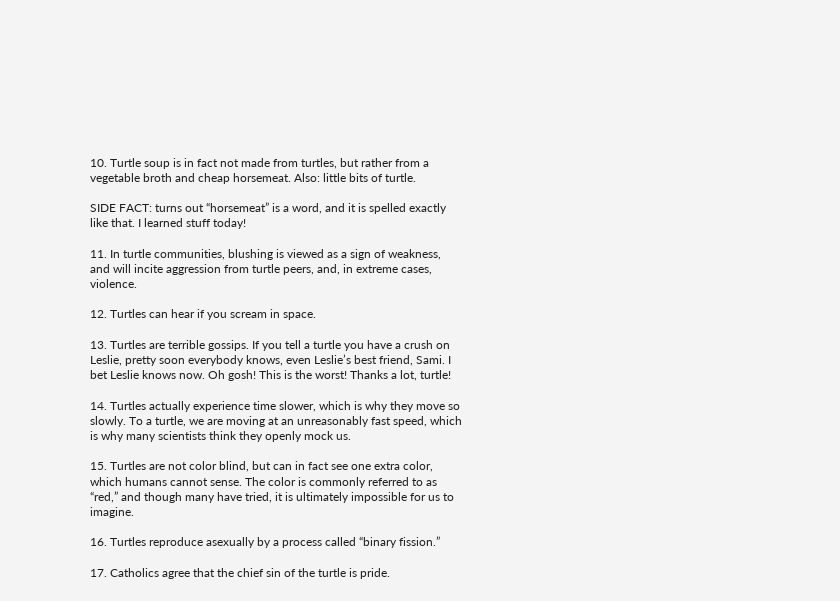10. Turtle soup is in fact not made from turtles, but rather from a vegetable broth and cheap horsemeat. Also: little bits of turtle.

SIDE FACT: turns out “horsemeat” is a word, and it is spelled exactly like that. I learned stuff today!

11. In turtle communities, blushing is viewed as a sign of weakness, and will incite aggression from turtle peers, and, in extreme cases, violence.

12. Turtles can hear if you scream in space.

13. Turtles are terrible gossips. If you tell a turtle you have a crush on Leslie, pretty soon everybody knows, even Leslie’s best friend, Sami. I bet Leslie knows now. Oh gosh! This is the worst! Thanks a lot, turtle!

14. Turtles actually experience time slower, which is why they move so slowly. To a turtle, we are moving at an unreasonably fast speed, which is why many scientists think they openly mock us.

15. Turtles are not color blind, but can in fact see one extra color, which humans cannot sense. The color is commonly referred to as “red,” and though many have tried, it is ultimately impossible for us to imagine.

16. Turtles reproduce asexually by a process called “binary fission.”

17. Catholics agree that the chief sin of the turtle is pride.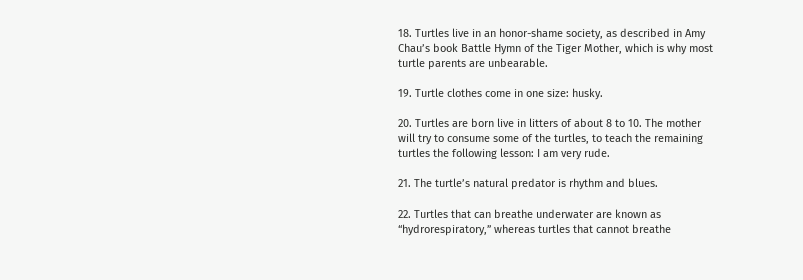18. Turtles live in an honor-shame society, as described in Amy Chau’s book Battle Hymn of the Tiger Mother, which is why most turtle parents are unbearable.

19. Turtle clothes come in one size: husky.

20. Turtles are born live in litters of about 8 to 10. The mother will try to consume some of the turtles, to teach the remaining turtles the following lesson: I am very rude.

21. The turtle’s natural predator is rhythm and blues.

22. Turtles that can breathe underwater are known as “hydrorespiratory,” whereas turtles that cannot breathe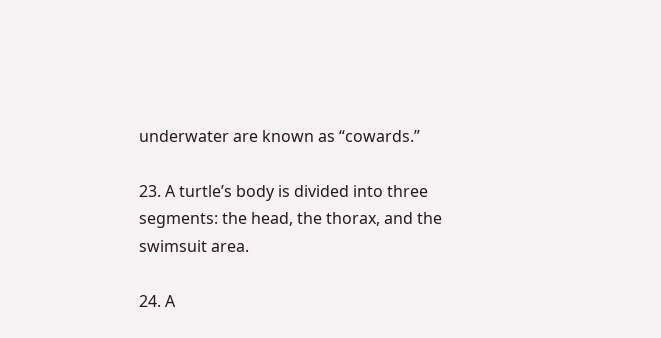underwater are known as “cowards.”

23. A turtle’s body is divided into three segments: the head, the thorax, and the swimsuit area.

24. A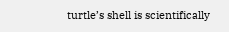turtle’s shell is scientifically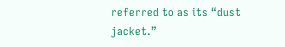referred to as its “dust jacket.”